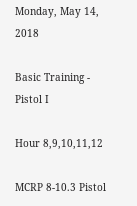Monday, May 14, 2018

Basic Training - Pistol I

Hour 8,9,10,11,12

MCRP 8-10.3 Pistol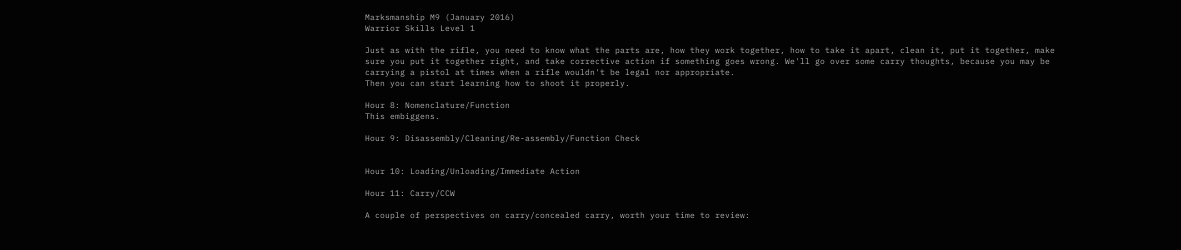Marksmanship M9 (January 2016)
Warrior Skills Level 1

Just as with the rifle, you need to know what the parts are, how they work together, how to take it apart, clean it, put it together, make sure you put it together right, and take corrective action if something goes wrong. We'll go over some carry thoughts, because you may be carrying a pistol at times when a rifle wouldn't be legal nor appropriate.
Then you can start learning how to shoot it properly.

Hour 8: Nomenclature/Function
This embiggens.

Hour 9: Disassembly/Cleaning/Re-assembly/Function Check


Hour 10: Loading/Unloading/Immediate Action

Hour 11: Carry/CCW

A couple of perspectives on carry/concealed carry, worth your time to review: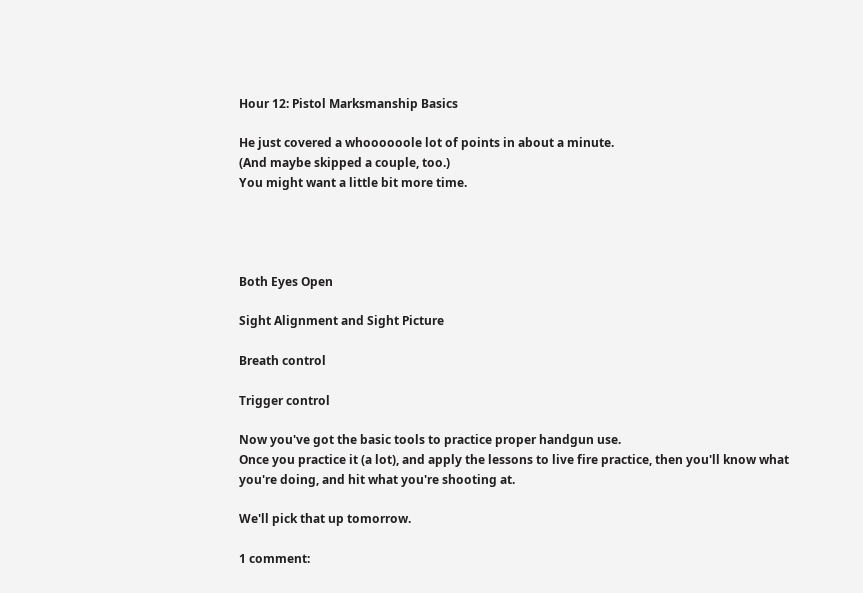Hour 12: Pistol Marksmanship Basics

He just covered a whoooooole lot of points in about a minute.
(And maybe skipped a couple, too.)
You might want a little bit more time.




Both Eyes Open

Sight Alignment and Sight Picture

Breath control

Trigger control

Now you've got the basic tools to practice proper handgun use.
Once you practice it (a lot), and apply the lessons to live fire practice, then you'll know what you're doing, and hit what you're shooting at.

We'll pick that up tomorrow.

1 comment: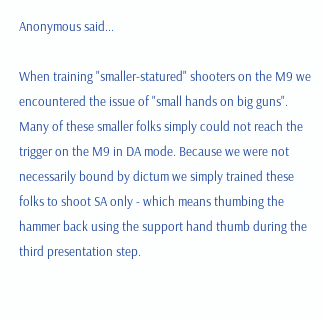Anonymous said...

When training "smaller-statured" shooters on the M9 we encountered the issue of "small hands on big guns". Many of these smaller folks simply could not reach the trigger on the M9 in DA mode. Because we were not necessarily bound by dictum we simply trained these folks to shoot SA only - which means thumbing the hammer back using the support hand thumb during the third presentation step.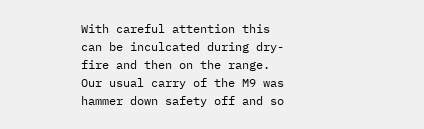With careful attention this can be inculcated during dry-fire and then on the range.
Our usual carry of the M9 was hammer down safety off and so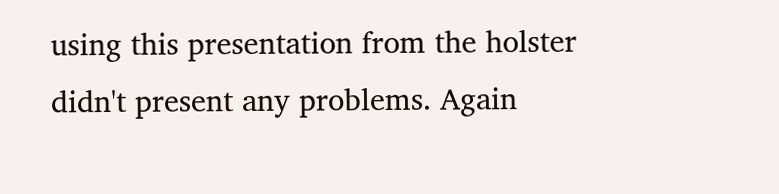using this presentation from the holster didn't present any problems. Again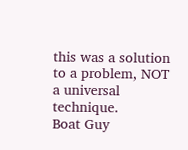this was a solution to a problem, NOT a universal technique.
Boat Guy